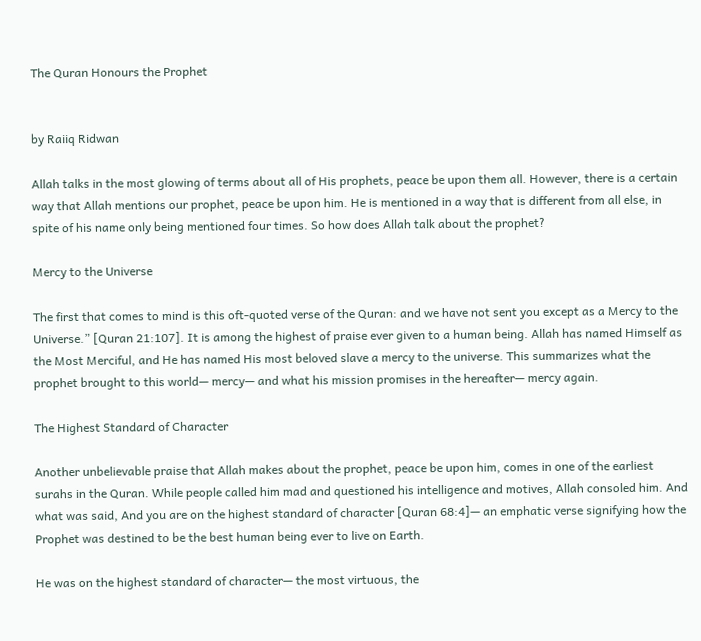The Quran Honours the Prophet


by Raiiq Ridwan

Allah talks in the most glowing of terms about all of His prophets, peace be upon them all. However, there is a certain way that Allah mentions our prophet, peace be upon him. He is mentioned in a way that is different from all else, in spite of his name only being mentioned four times. So how does Allah talk about the prophet?

Mercy to the Universe

The first that comes to mind is this oft-quoted verse of the Quran: and we have not sent you except as a Mercy to the Universe.” [Quran 21:107]. It is among the highest of praise ever given to a human being. Allah has named Himself as the Most Merciful, and He has named His most beloved slave a mercy to the universe. This summarizes what the prophet brought to this world— mercy— and what his mission promises in the hereafter— mercy again.

The Highest Standard of Character

Another unbelievable praise that Allah makes about the prophet, peace be upon him, comes in one of the earliest surahs in the Quran. While people called him mad and questioned his intelligence and motives, Allah consoled him. And what was said, And you are on the highest standard of character [Quran 68:4]— an emphatic verse signifying how the Prophet was destined to be the best human being ever to live on Earth.

He was on the highest standard of character— the most virtuous, the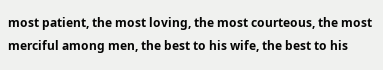most patient, the most loving, the most courteous, the most merciful among men, the best to his wife, the best to his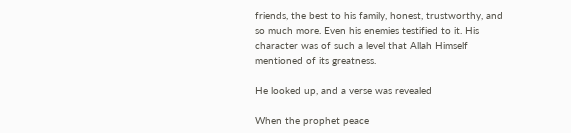friends, the best to his family, honest, trustworthy, and so much more. Even his enemies testified to it. His character was of such a level that Allah Himself mentioned of its greatness.

He looked up, and a verse was revealed

When the prophet peace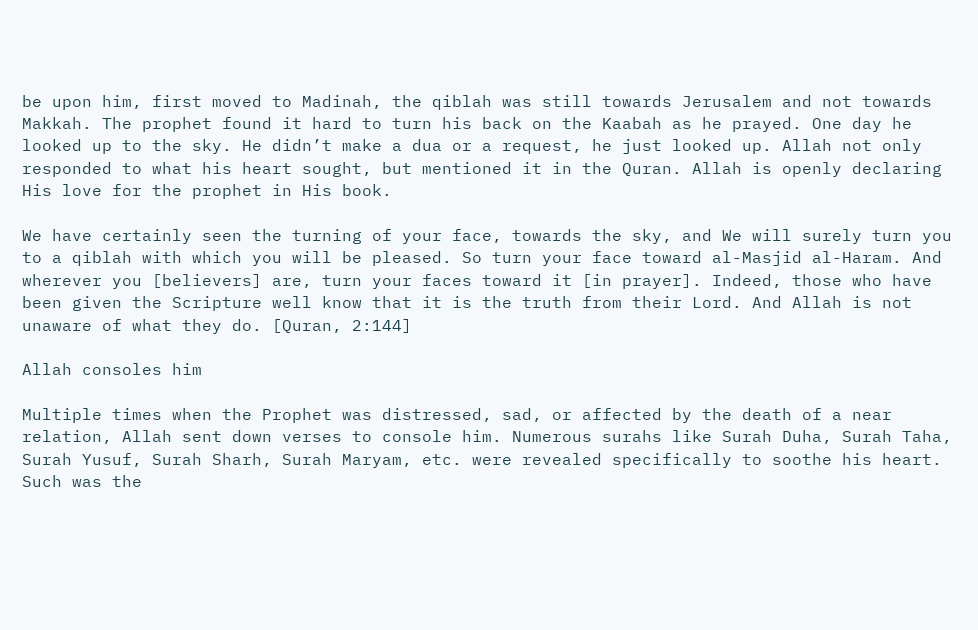be upon him, first moved to Madinah, the qiblah was still towards Jerusalem and not towards Makkah. The prophet found it hard to turn his back on the Kaabah as he prayed. One day he looked up to the sky. He didn’t make a dua or a request, he just looked up. Allah not only responded to what his heart sought, but mentioned it in the Quran. Allah is openly declaring His love for the prophet in His book.

We have certainly seen the turning of your face, towards the sky, and We will surely turn you to a qiblah with which you will be pleased. So turn your face toward al-Masjid al-Haram. And wherever you [believers] are, turn your faces toward it [in prayer]. Indeed, those who have been given the Scripture well know that it is the truth from their Lord. And Allah is not unaware of what they do. [Quran, 2:144]

Allah consoles him

Multiple times when the Prophet was distressed, sad, or affected by the death of a near relation, Allah sent down verses to console him. Numerous surahs like Surah Duha, Surah Taha, Surah Yusuf, Surah Sharh, Surah Maryam, etc. were revealed specifically to soothe his heart. Such was the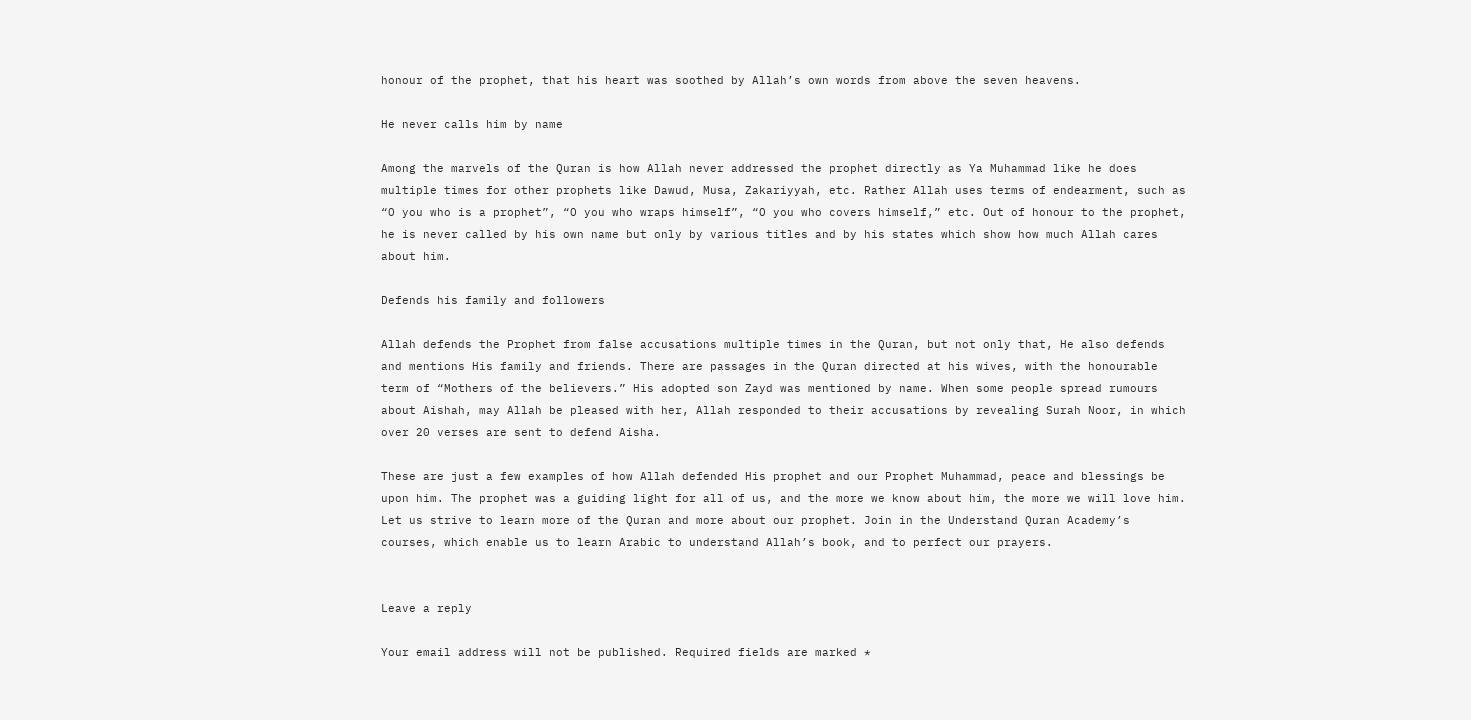honour of the prophet, that his heart was soothed by Allah’s own words from above the seven heavens.

He never calls him by name

Among the marvels of the Quran is how Allah never addressed the prophet directly as Ya Muhammad like he does multiple times for other prophets like Dawud, Musa, Zakariyyah, etc. Rather Allah uses terms of endearment, such as “O you who is a prophet”, “O you who wraps himself”, “O you who covers himself,” etc. Out of honour to the prophet, he is never called by his own name but only by various titles and by his states which show how much Allah cares about him.

Defends his family and followers

Allah defends the Prophet from false accusations multiple times in the Quran, but not only that, He also defends and mentions His family and friends. There are passages in the Quran directed at his wives, with the honourable term of “Mothers of the believers.” His adopted son Zayd was mentioned by name. When some people spread rumours about Aishah, may Allah be pleased with her, Allah responded to their accusations by revealing Surah Noor, in which over 20 verses are sent to defend Aisha.

These are just a few examples of how Allah defended His prophet and our Prophet Muhammad, peace and blessings be upon him. The prophet was a guiding light for all of us, and the more we know about him, the more we will love him. Let us strive to learn more of the Quran and more about our prophet. Join in the Understand Quran Academy’s courses, which enable us to learn Arabic to understand Allah’s book, and to perfect our prayers.


Leave a reply

Your email address will not be published. Required fields are marked *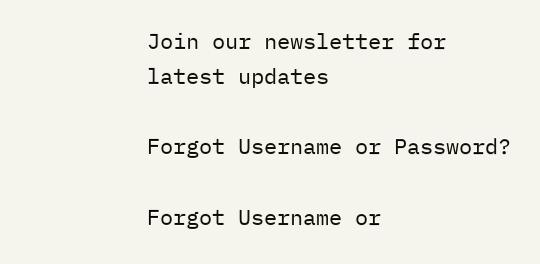Join our newsletter for latest updates

Forgot Username or Password?

Forgot Username or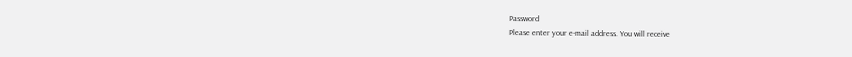Password
Please enter your e-mail address. You will receive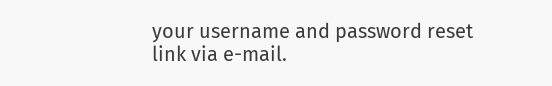your username and password reset link via e-mail.